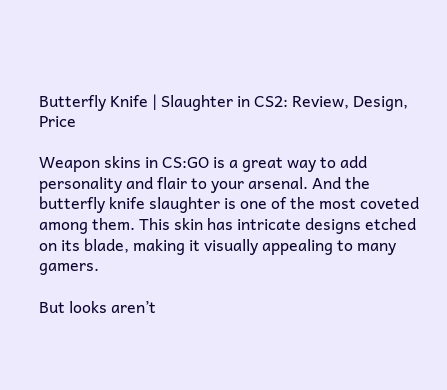Butterfly Knife | Slaughter in CS2: Review, Design, Price

Weapon skins in CS:GO is a great way to add personality and flair to your arsenal. And the butterfly knife slaughter is one of the most coveted among them. This skin has intricate designs etched on its blade, making it visually appealing to many gamers.

But looks aren’t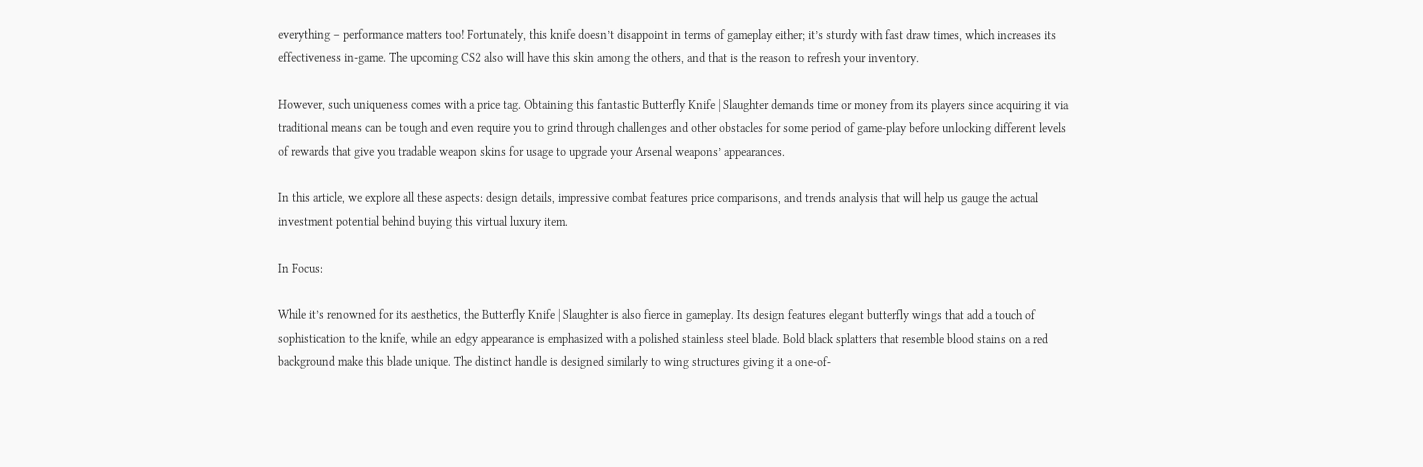everything – performance matters too! Fortunately, this knife doesn’t disappoint in terms of gameplay either; it’s sturdy with fast draw times, which increases its effectiveness in-game. The upcoming CS2 also will have this skin among the others, and that is the reason to refresh your inventory.

However, such uniqueness comes with a price tag. Obtaining this fantastic Butterfly Knife | Slaughter demands time or money from its players since acquiring it via traditional means can be tough and even require you to grind through challenges and other obstacles for some period of game-play before unlocking different levels of rewards that give you tradable weapon skins for usage to upgrade your Arsenal weapons’ appearances.

In this article, we explore all these aspects: design details, impressive combat features price comparisons, and trends analysis that will help us gauge the actual investment potential behind buying this virtual luxury item.

In Focus:

While it’s renowned for its aesthetics, the Butterfly Knife | Slaughter is also fierce in gameplay. Its design features elegant butterfly wings that add a touch of sophistication to the knife, while an edgy appearance is emphasized with a polished stainless steel blade. Bold black splatters that resemble blood stains on a red background make this blade unique. The distinct handle is designed similarly to wing structures giving it a one-of-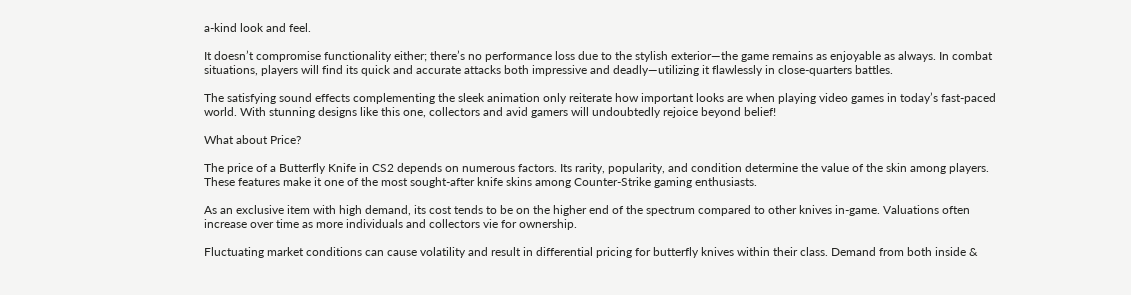a-kind look and feel.

It doesn’t compromise functionality either; there’s no performance loss due to the stylish exterior—the game remains as enjoyable as always. In combat situations, players will find its quick and accurate attacks both impressive and deadly—utilizing it flawlessly in close-quarters battles.

The satisfying sound effects complementing the sleek animation only reiterate how important looks are when playing video games in today’s fast-paced world. With stunning designs like this one, collectors and avid gamers will undoubtedly rejoice beyond belief!

What about Price?

The price of a Butterfly Knife in CS2 depends on numerous factors. Its rarity, popularity, and condition determine the value of the skin among players. These features make it one of the most sought-after knife skins among Counter-Strike gaming enthusiasts.

As an exclusive item with high demand, its cost tends to be on the higher end of the spectrum compared to other knives in-game. Valuations often increase over time as more individuals and collectors vie for ownership.

Fluctuating market conditions can cause volatility and result in differential pricing for butterfly knives within their class. Demand from both inside &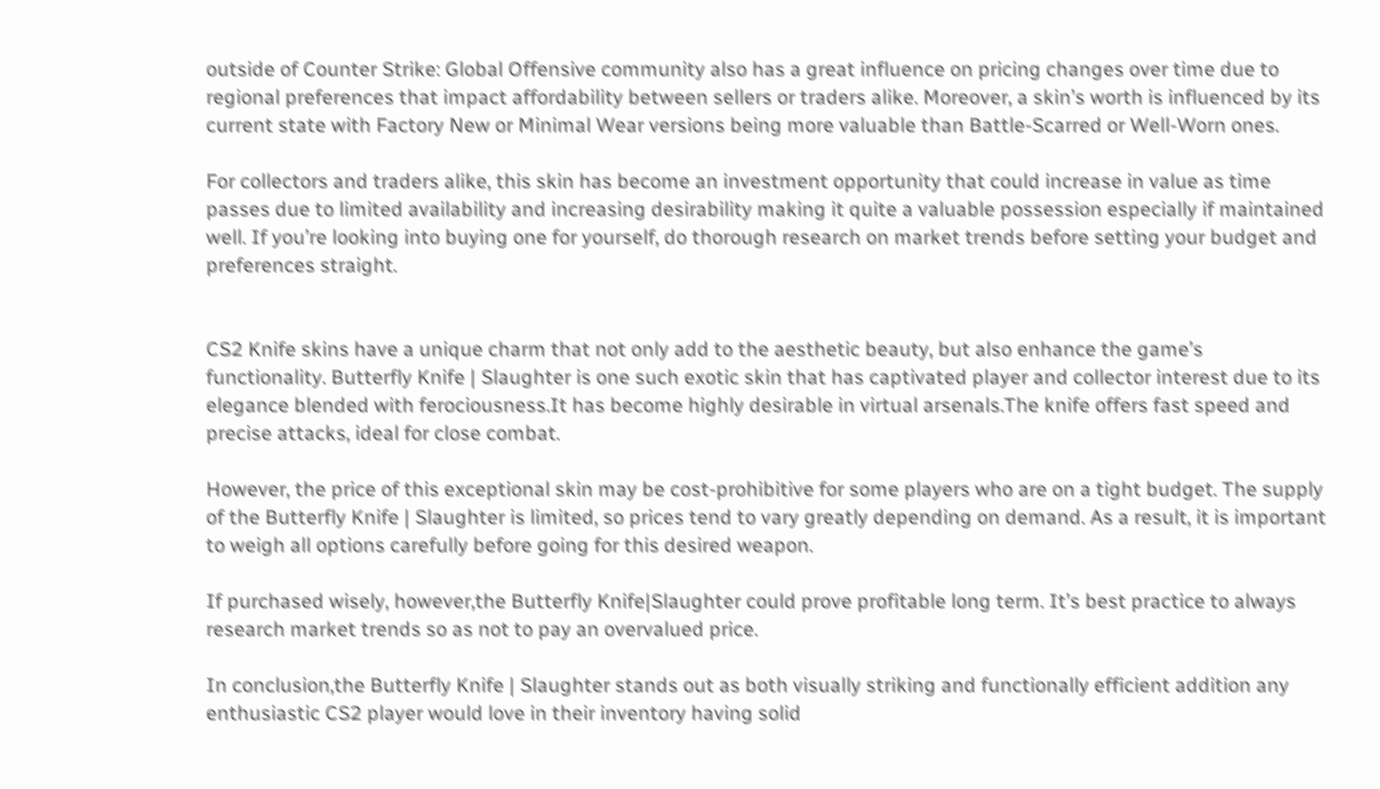outside of Counter Strike: Global Offensive community also has a great influence on pricing changes over time due to regional preferences that impact affordability between sellers or traders alike. Moreover, a skin’s worth is influenced by its current state with Factory New or Minimal Wear versions being more valuable than Battle-Scarred or Well-Worn ones.

For collectors and traders alike, this skin has become an investment opportunity that could increase in value as time passes due to limited availability and increasing desirability making it quite a valuable possession especially if maintained well. If you’re looking into buying one for yourself, do thorough research on market trends before setting your budget and preferences straight.


CS2 Knife skins have a unique charm that not only add to the aesthetic beauty, but also enhance the game’s functionality. Butterfly Knife | Slaughter is one such exotic skin that has captivated player and collector interest due to its elegance blended with ferociousness.It has become highly desirable in virtual arsenals.The knife offers fast speed and precise attacks, ideal for close combat.

However, the price of this exceptional skin may be cost-prohibitive for some players who are on a tight budget. The supply of the Butterfly Knife | Slaughter is limited, so prices tend to vary greatly depending on demand. As a result, it is important to weigh all options carefully before going for this desired weapon.

If purchased wisely, however,the Butterfly Knife|Slaughter could prove profitable long term. It’s best practice to always research market trends so as not to pay an overvalued price.

In conclusion,the Butterfly Knife | Slaughter stands out as both visually striking and functionally efficient addition any enthusiastic CS2 player would love in their inventory having solid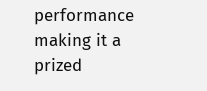performance making it a prized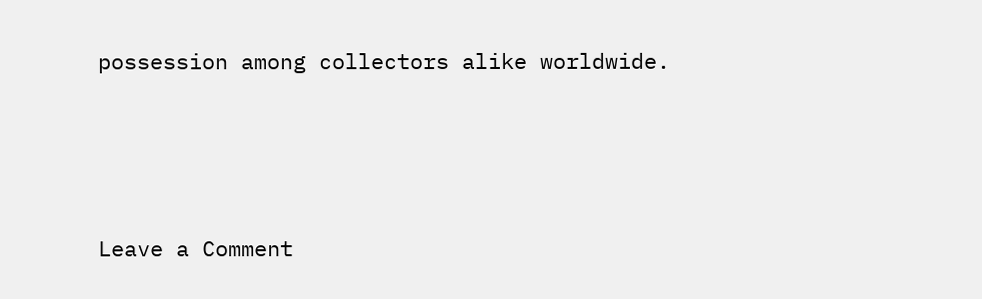possession among collectors alike worldwide.




Leave a Comment